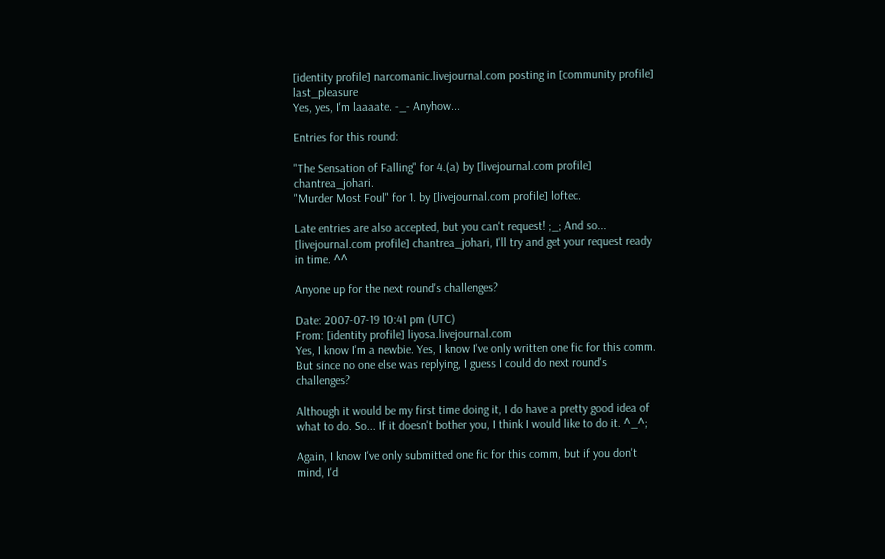[identity profile] narcomanic.livejournal.com posting in [community profile] last_pleasure
Yes, yes, I'm laaaate. -_- Anyhow...

Entries for this round:

"The Sensation of Falling" for 4.(a) by [livejournal.com profile] chantrea_johari.
"Murder Most Foul" for 1. by [livejournal.com profile] loftec.

Late entries are also accepted, but you can't request! ;_; And so... [livejournal.com profile] chantrea_johari, I'll try and get your request ready in time. ^^

Anyone up for the next round's challenges?

Date: 2007-07-19 10:41 pm (UTC)
From: [identity profile] liyosa.livejournal.com
Yes, I know I'm a newbie. Yes, I know I've only written one fic for this comm. But since no one else was replying, I guess I could do next round's challenges?

Although it would be my first time doing it, I do have a pretty good idea of what to do. So... If it doesn't bother you, I think I would like to do it. ^_^;

Again, I know I've only submitted one fic for this comm, but if you don't mind, I'd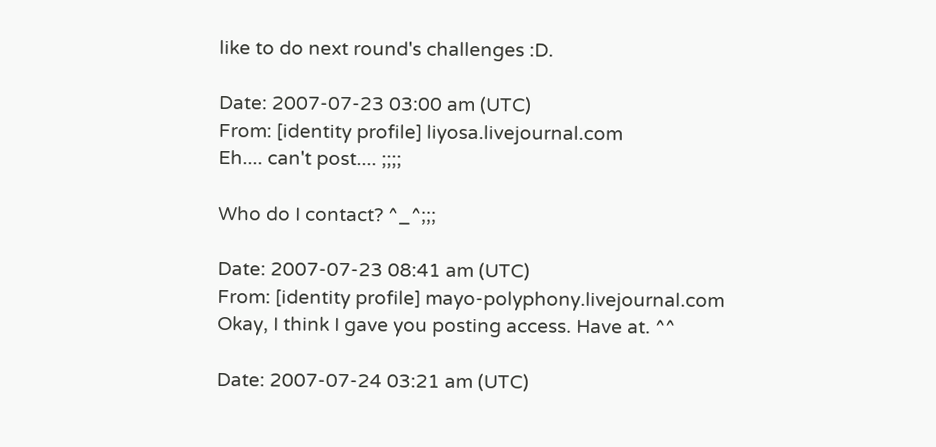like to do next round's challenges :D.

Date: 2007-07-23 03:00 am (UTC)
From: [identity profile] liyosa.livejournal.com
Eh.... can't post.... ;;;;

Who do I contact? ^_^;;;

Date: 2007-07-23 08:41 am (UTC)
From: [identity profile] mayo-polyphony.livejournal.com
Okay, I think I gave you posting access. Have at. ^^

Date: 2007-07-24 03:21 am (UTC)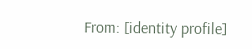From: [identity profile]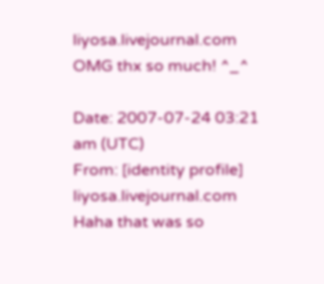liyosa.livejournal.com
OMG thx so much! ^_^

Date: 2007-07-24 03:21 am (UTC)
From: [identity profile] liyosa.livejournal.com
Haha that was so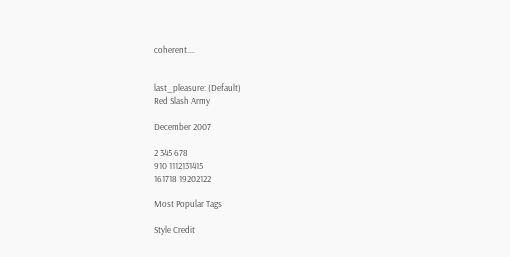coherent....


last_pleasure: (Default)
Red Slash Army

December 2007

2 345 678
910 1112131415
161718 19202122

Most Popular Tags

Style Credit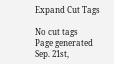Expand Cut Tags

No cut tags
Page generated Sep. 21st,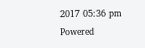2017 05:36 pm
Powered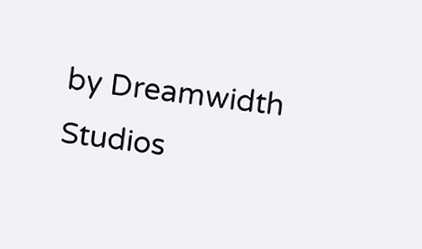by Dreamwidth Studios